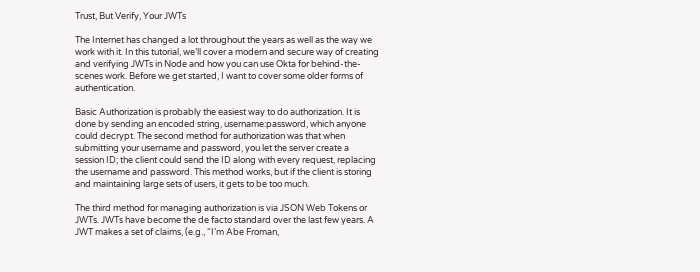Trust, But Verify, Your JWTs

The Internet has changed a lot throughout the years as well as the way we work with it. In this tutorial, we’ll cover a modern and secure way of creating and verifying JWTs in Node and how you can use Okta for behind-the-scenes work. Before we get started, I want to cover some older forms of authentication.

Basic Authorization is probably the easiest way to do authorization. It is done by sending an encoded string, username:password, which anyone could decrypt. The second method for authorization was that when submitting your username and password, you let the server create a session ID; the client could send the ID along with every request, replacing the username and password. This method works, but if the client is storing and maintaining large sets of users, it gets to be too much.

The third method for managing authorization is via JSON Web Tokens or JWTs. JWTs have become the de facto standard over the last few years. A JWT makes a set of claims, (e.g., “I’m Abe Froman,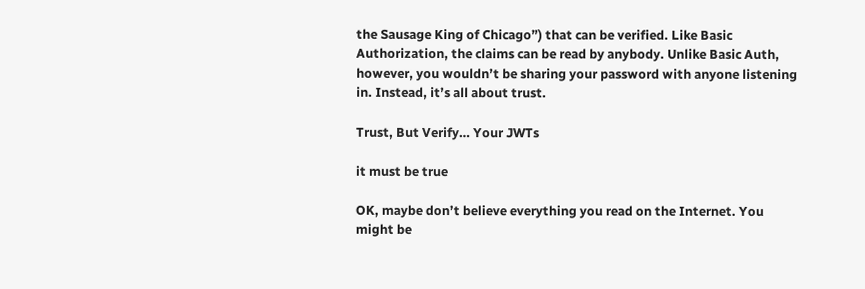the Sausage King of Chicago”) that can be verified. Like Basic Authorization, the claims can be read by anybody. Unlike Basic Auth, however, you wouldn’t be sharing your password with anyone listening in. Instead, it’s all about trust.

Trust, But Verify… Your JWTs

it must be true

OK, maybe don’t believe everything you read on the Internet. You might be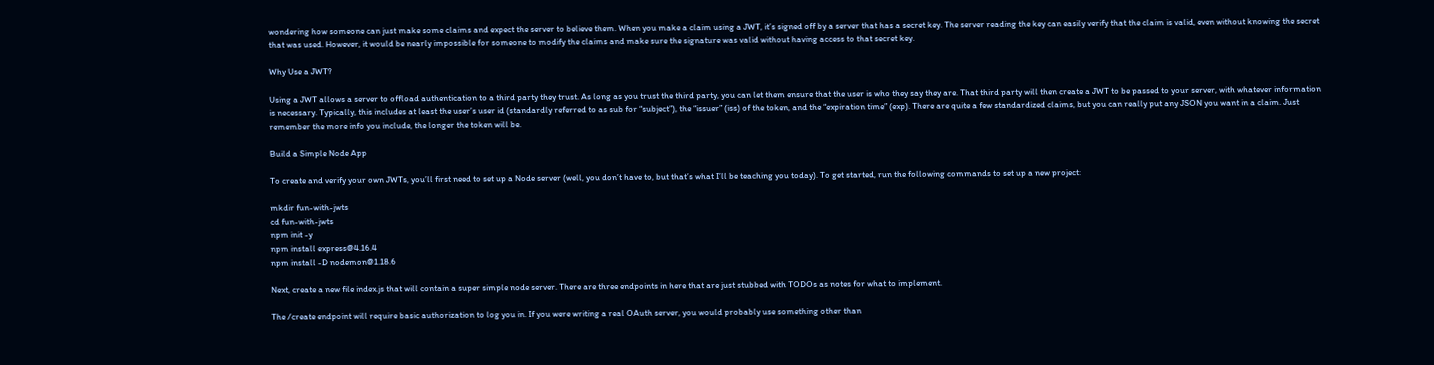wondering how someone can just make some claims and expect the server to believe them. When you make a claim using a JWT, it’s signed off by a server that has a secret key. The server reading the key can easily verify that the claim is valid, even without knowing the secret that was used. However, it would be nearly impossible for someone to modify the claims and make sure the signature was valid without having access to that secret key.

Why Use a JWT?

Using a JWT allows a server to offload authentication to a third party they trust. As long as you trust the third party, you can let them ensure that the user is who they say they are. That third party will then create a JWT to be passed to your server, with whatever information is necessary. Typically, this includes at least the user’s user id (standardly referred to as sub for “subject”), the “issuer” (iss) of the token, and the “expiration time” (exp). There are quite a few standardized claims, but you can really put any JSON you want in a claim. Just remember the more info you include, the longer the token will be.

Build a Simple Node App

To create and verify your own JWTs, you’ll first need to set up a Node server (well, you don’t have to, but that’s what I’ll be teaching you today). To get started, run the following commands to set up a new project:

mkdir fun-with-jwts
cd fun-with-jwts
npm init -y
npm install express@4.16.4
npm install -D nodemon@1.18.6

Next, create a new file index.js that will contain a super simple node server. There are three endpoints in here that are just stubbed with TODOs as notes for what to implement.

The /create endpoint will require basic authorization to log you in. If you were writing a real OAuth server, you would probably use something other than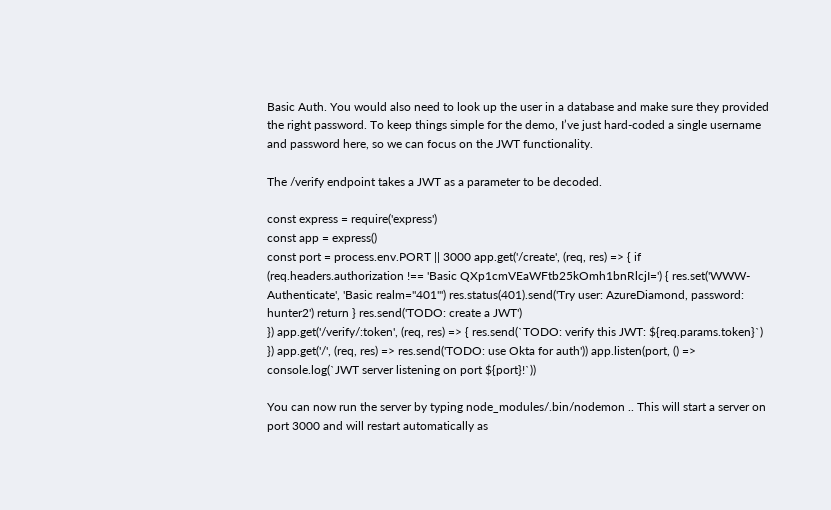Basic Auth. You would also need to look up the user in a database and make sure they provided the right password. To keep things simple for the demo, I’ve just hard-coded a single username and password here, so we can focus on the JWT functionality.

The /verify endpoint takes a JWT as a parameter to be decoded.

const express = require('express')
const app = express()
const port = process.env.PORT || 3000 app.get('/create', (req, res) => { if (req.headers.authorization !== 'Basic QXp1cmVEaWFtb25kOmh1bnRlcjI=') { res.set('WWW-Authenticate', 'Basic realm="401"') res.status(401).send('Try user: AzureDiamond, password: hunter2') return } res.send('TODO: create a JWT')
}) app.get('/verify/:token', (req, res) => { res.send(`TODO: verify this JWT: ${req.params.token}`)
}) app.get('/', (req, res) => res.send('TODO: use Okta for auth')) app.listen(port, () => console.log(`JWT server listening on port ${port}!`))

You can now run the server by typing node_modules/.bin/nodemon .. This will start a server on port 3000 and will restart automatically as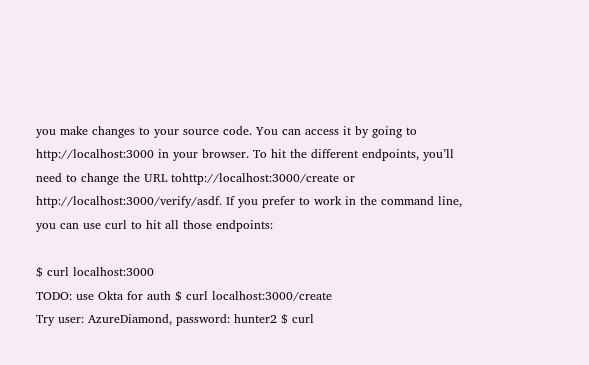you make changes to your source code. You can access it by going to http://localhost:3000 in your browser. To hit the different endpoints, you’ll need to change the URL tohttp://localhost:3000/create or http://localhost:3000/verify/asdf. If you prefer to work in the command line, you can use curl to hit all those endpoints:

$ curl localhost:3000
TODO: use Okta for auth $ curl localhost:3000/create
Try user: AzureDiamond, password: hunter2 $ curl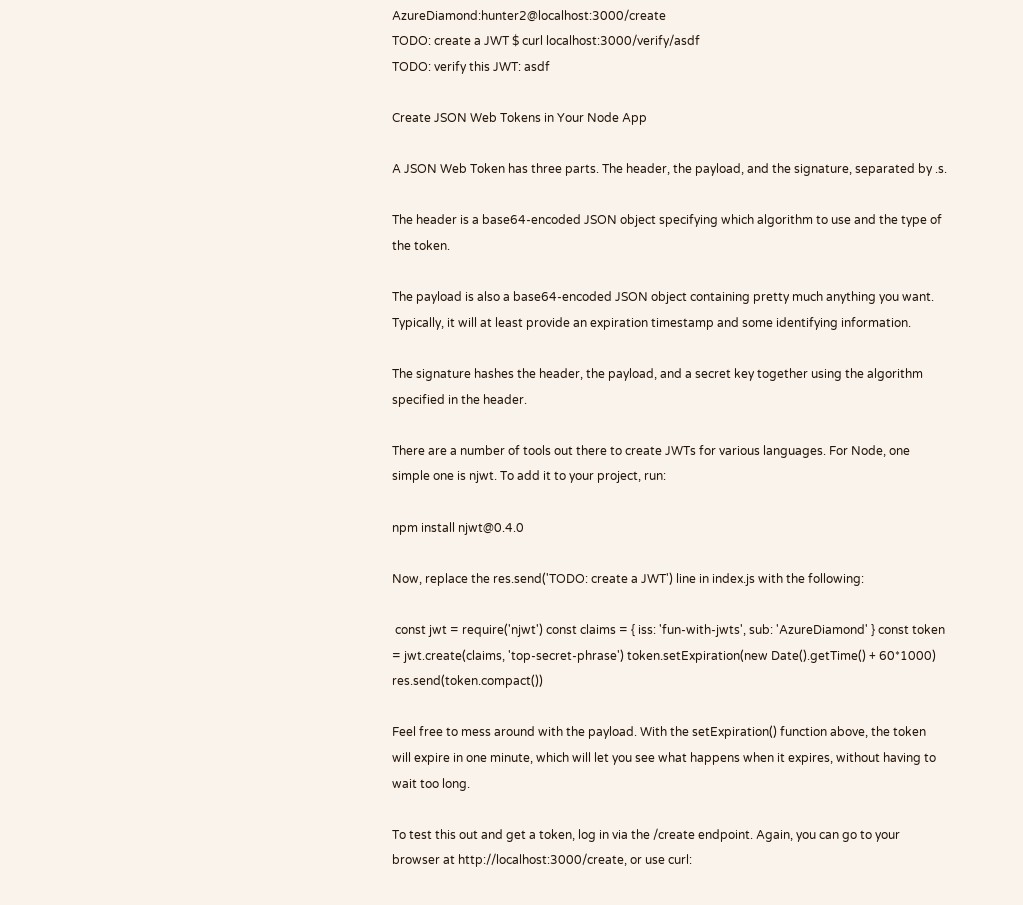AzureDiamond:hunter2@localhost:3000/create
TODO: create a JWT $ curl localhost:3000/verify/asdf
TODO: verify this JWT: asdf

Create JSON Web Tokens in Your Node App

A JSON Web Token has three parts. The header, the payload, and the signature, separated by .s.

The header is a base64-encoded JSON object specifying which algorithm to use and the type of the token.

The payload is also a base64-encoded JSON object containing pretty much anything you want. Typically, it will at least provide an expiration timestamp and some identifying information.

The signature hashes the header, the payload, and a secret key together using the algorithm specified in the header.

There are a number of tools out there to create JWTs for various languages. For Node, one simple one is njwt. To add it to your project, run:

npm install njwt@0.4.0

Now, replace the res.send('TODO: create a JWT') line in index.js with the following:

 const jwt = require('njwt') const claims = { iss: 'fun-with-jwts', sub: 'AzureDiamond' } const token = jwt.create(claims, 'top-secret-phrase') token.setExpiration(new Date().getTime() + 60*1000) res.send(token.compact())

Feel free to mess around with the payload. With the setExpiration() function above, the token will expire in one minute, which will let you see what happens when it expires, without having to wait too long.

To test this out and get a token, log in via the /create endpoint. Again, you can go to your browser at http://localhost:3000/create, or use curl: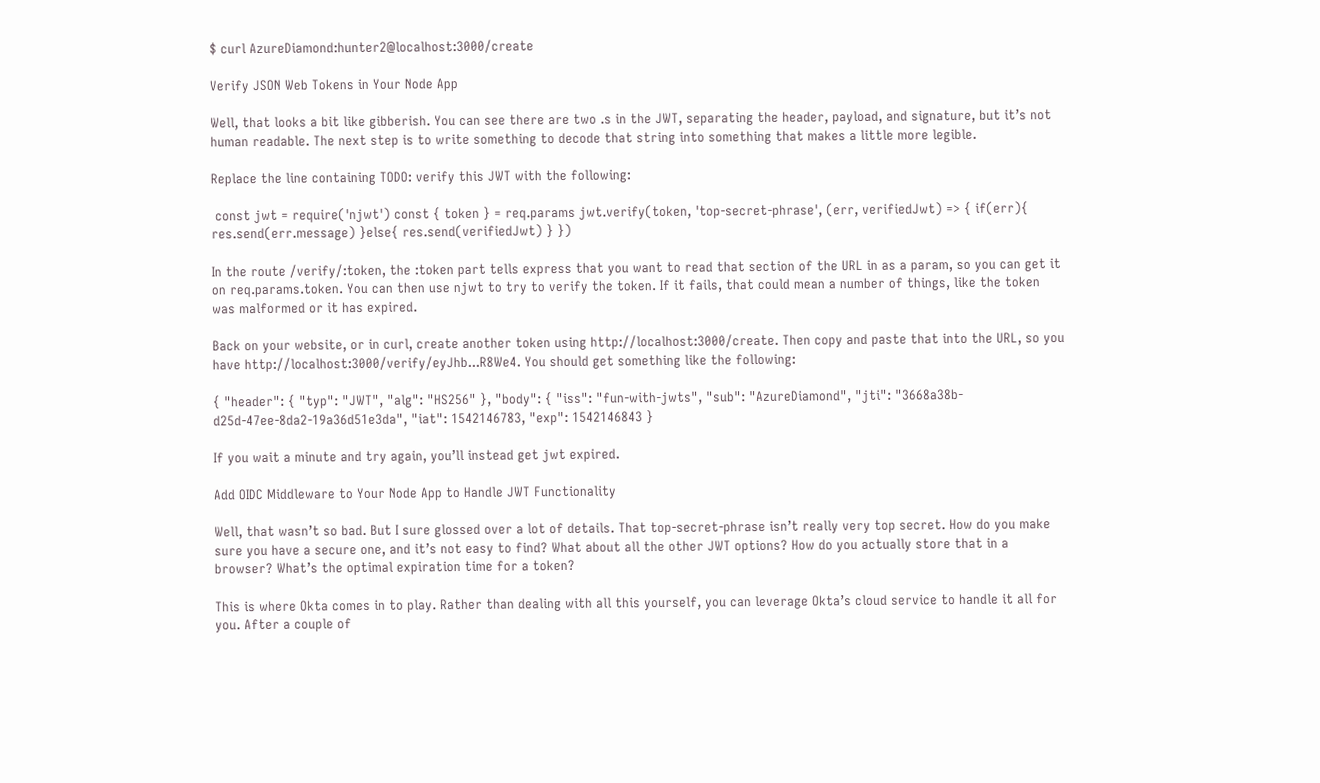$ curl AzureDiamond:hunter2@localhost:3000/create

Verify JSON Web Tokens in Your Node App

Well, that looks a bit like gibberish. You can see there are two .s in the JWT, separating the header, payload, and signature, but it’s not human readable. The next step is to write something to decode that string into something that makes a little more legible.

Replace the line containing TODO: verify this JWT with the following:

 const jwt = require('njwt') const { token } = req.params jwt.verify(token, 'top-secret-phrase', (err, verifiedJwt) => { if(err){ res.send(err.message) }else{ res.send(verifiedJwt) } })

In the route /verify/:token, the :token part tells express that you want to read that section of the URL in as a param, so you can get it on req.params.token. You can then use njwt to try to verify the token. If it fails, that could mean a number of things, like the token was malformed or it has expired.

Back on your website, or in curl, create another token using http://localhost:3000/create. Then copy and paste that into the URL, so you have http://localhost:3000/verify/eyJhb...R8We4. You should get something like the following:

{ "header": { "typ": "JWT", "alg": "HS256" }, "body": { "iss": "fun-with-jwts", "sub": "AzureDiamond", "jti": "3668a38b-d25d-47ee-8da2-19a36d51e3da", "iat": 1542146783, "exp": 1542146843 }

If you wait a minute and try again, you’ll instead get jwt expired.

Add OIDC Middleware to Your Node App to Handle JWT Functionality

Well, that wasn’t so bad. But I sure glossed over a lot of details. That top-secret-phrase isn’t really very top secret. How do you make sure you have a secure one, and it’s not easy to find? What about all the other JWT options? How do you actually store that in a browser? What’s the optimal expiration time for a token?

This is where Okta comes in to play. Rather than dealing with all this yourself, you can leverage Okta’s cloud service to handle it all for you. After a couple of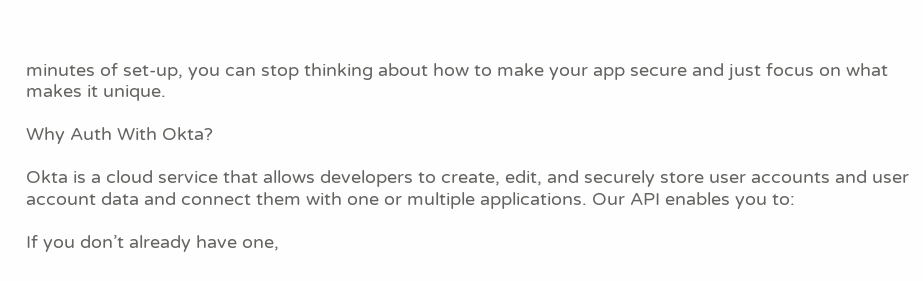minutes of set-up, you can stop thinking about how to make your app secure and just focus on what makes it unique.

Why Auth With Okta?

Okta is a cloud service that allows developers to create, edit, and securely store user accounts and user account data and connect them with one or multiple applications. Our API enables you to:

If you don’t already have one,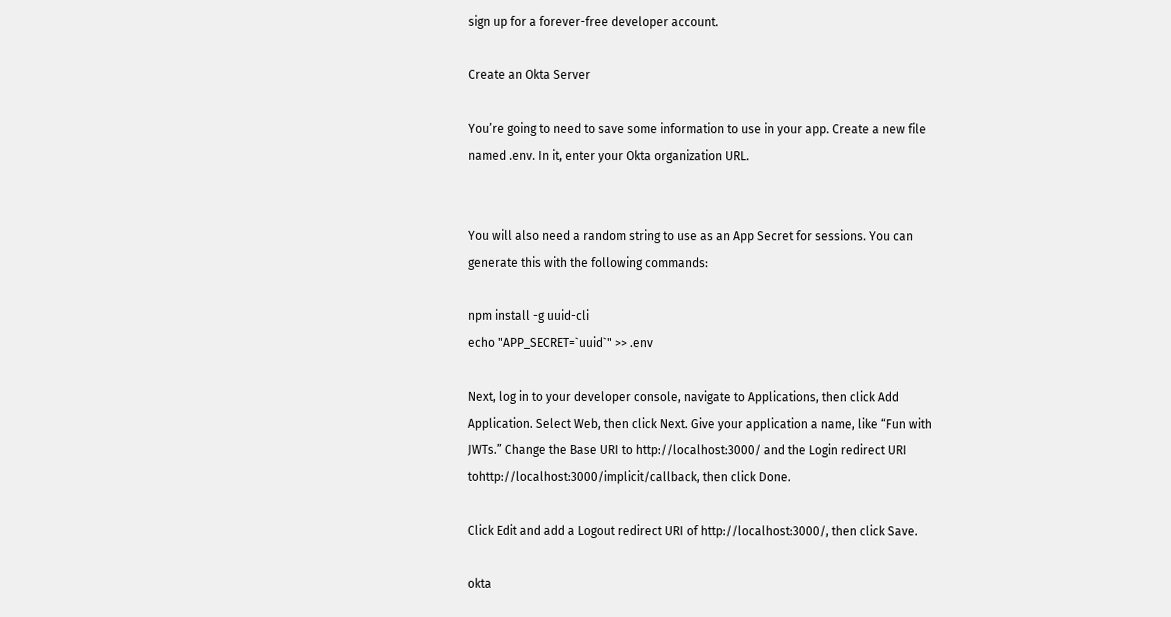sign up for a forever-free developer account.

Create an Okta Server

You’re going to need to save some information to use in your app. Create a new file named .env. In it, enter your Okta organization URL.


You will also need a random string to use as an App Secret for sessions. You can generate this with the following commands:

npm install -g uuid-cli
echo "APP_SECRET=`uuid`" >> .env

Next, log in to your developer console, navigate to Applications, then click Add Application. Select Web, then click Next. Give your application a name, like “Fun with JWTs.” Change the Base URI to http://localhost:3000/ and the Login redirect URI tohttp://localhost:3000/implicit/callback, then click Done.

Click Edit and add a Logout redirect URI of http://localhost:3000/, then click Save.

okta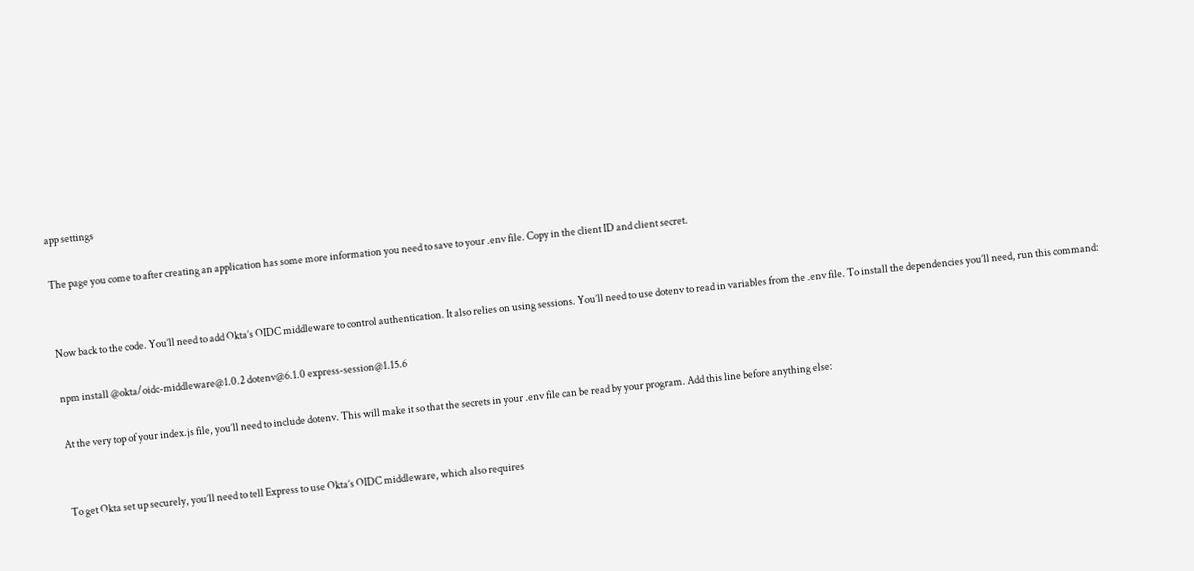app settings

The page you come to after creating an application has some more information you need to save to your .env file. Copy in the client ID and client secret.


Now back to the code. You’ll need to add Okta’s OIDC middleware to control authentication. It also relies on using sessions. You’ll need to use dotenv to read in variables from the .env file. To install the dependencies you’ll need, run this command:

npm install @okta/oidc-middleware@1.0.2 dotenv@6.1.0 express-session@1.15.6

At the very top of your index.js file, you’ll need to include dotenv. This will make it so that the secrets in your .env file can be read by your program. Add this line before anything else:


To get Okta set up securely, you’ll need to tell Express to use Okta’s OIDC middleware, which also requires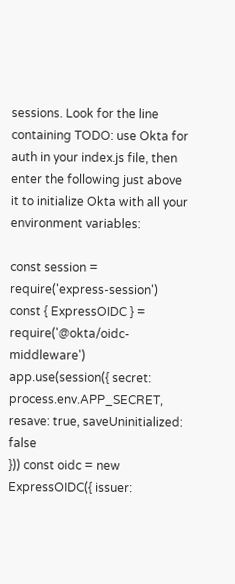sessions. Look for the line containing TODO: use Okta for auth in your index.js file, then enter the following just above it to initialize Okta with all your environment variables:

const session = require('express-session')
const { ExpressOIDC } = require('@okta/oidc-middleware') app.use(session({ secret: process.env.APP_SECRET, resave: true, saveUninitialized: false
})) const oidc = new ExpressOIDC({ issuer: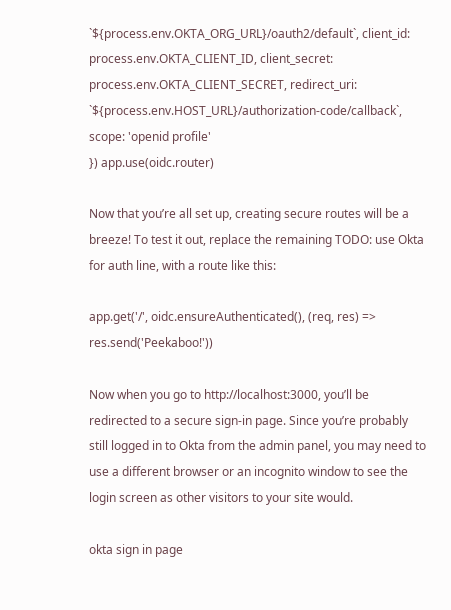`${process.env.OKTA_ORG_URL}/oauth2/default`, client_id: process.env.OKTA_CLIENT_ID, client_secret: process.env.OKTA_CLIENT_SECRET, redirect_uri: `${process.env.HOST_URL}/authorization-code/callback`, scope: 'openid profile'
}) app.use(oidc.router)

Now that you’re all set up, creating secure routes will be a breeze! To test it out, replace the remaining TODO: use Okta for auth line, with a route like this:

app.get('/', oidc.ensureAuthenticated(), (req, res) => res.send('Peekaboo!'))

Now when you go to http://localhost:3000, you’ll be redirected to a secure sign-in page. Since you’re probably still logged in to Okta from the admin panel, you may need to use a different browser or an incognito window to see the login screen as other visitors to your site would.

okta sign in page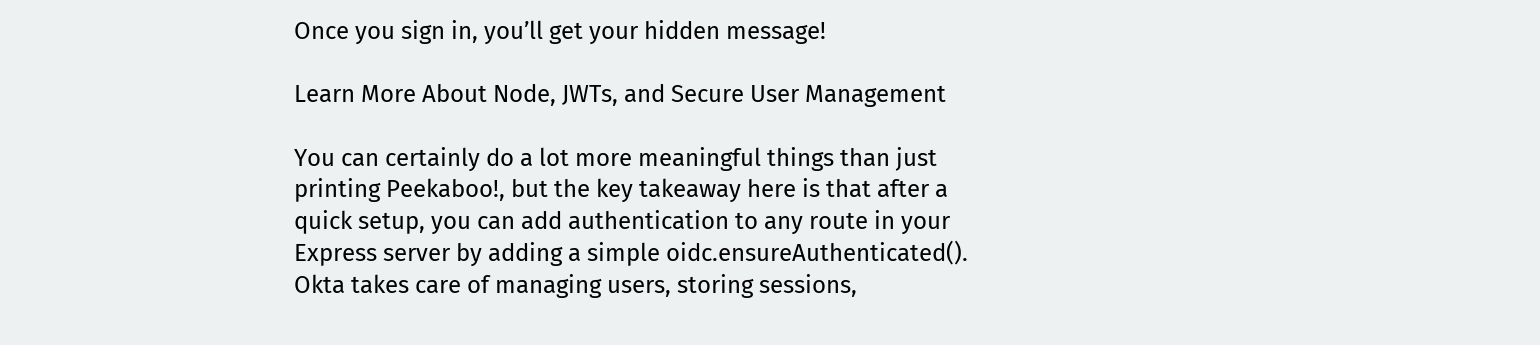Once you sign in, you’ll get your hidden message!

Learn More About Node, JWTs, and Secure User Management

You can certainly do a lot more meaningful things than just printing Peekaboo!, but the key takeaway here is that after a quick setup, you can add authentication to any route in your Express server by adding a simple oidc.ensureAuthenticated(). Okta takes care of managing users, storing sessions,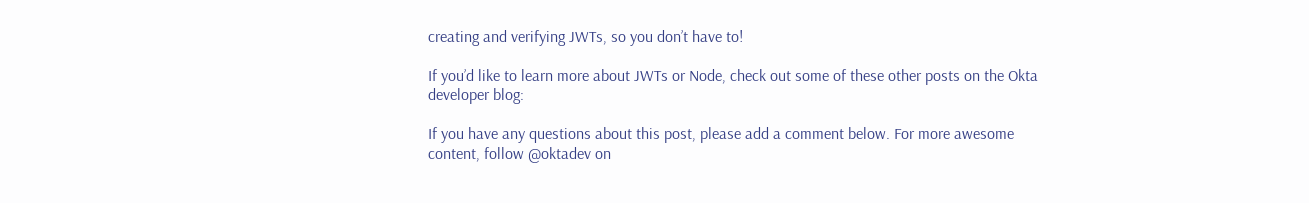creating and verifying JWTs, so you don’t have to!

If you’d like to learn more about JWTs or Node, check out some of these other posts on the Okta developer blog:

If you have any questions about this post, please add a comment below. For more awesome content, follow @oktadev on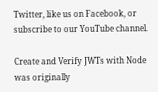Twitter, like us on Facebook, or subscribe to our YouTube channel.

Create and Verify JWTs with Node was originally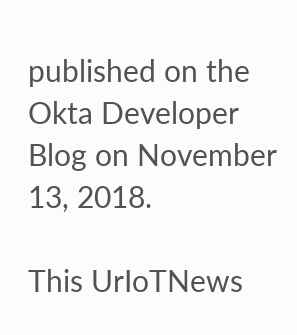published on the Okta Developer Blog on November 13, 2018.

This UrIoTNews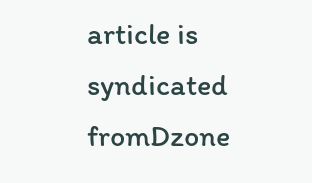article is syndicated fromDzone